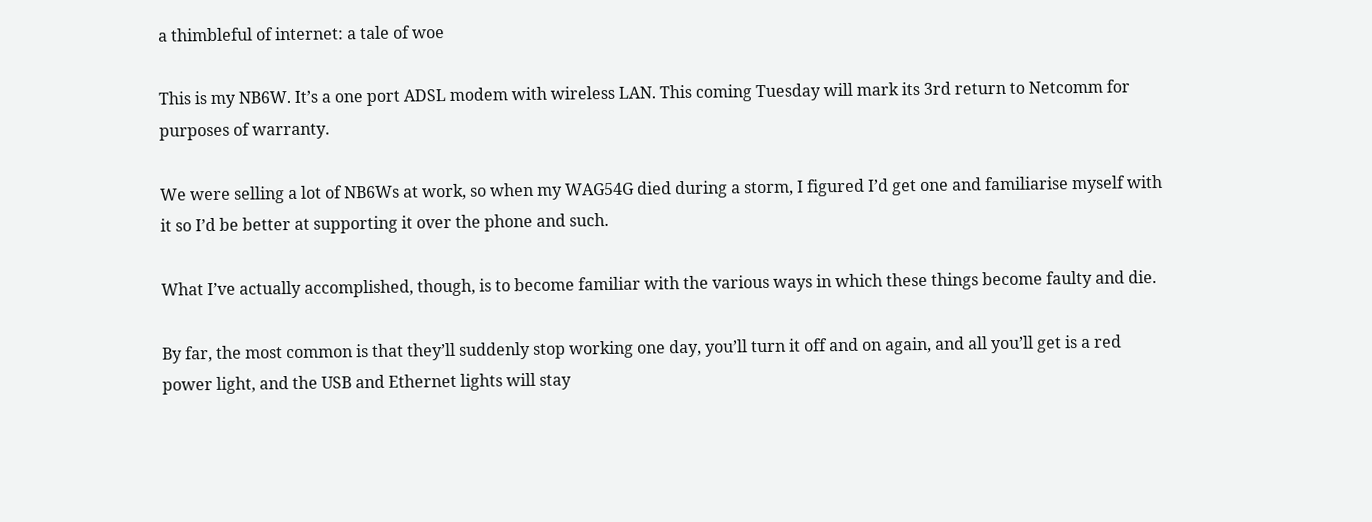a thimbleful of internet: a tale of woe

This is my NB6W. It’s a one port ADSL modem with wireless LAN. This coming Tuesday will mark its 3rd return to Netcomm for purposes of warranty.

We were selling a lot of NB6Ws at work, so when my WAG54G died during a storm, I figured I’d get one and familiarise myself with it so I’d be better at supporting it over the phone and such.

What I’ve actually accomplished, though, is to become familiar with the various ways in which these things become faulty and die.

By far, the most common is that they’ll suddenly stop working one day, you’ll turn it off and on again, and all you’ll get is a red power light, and the USB and Ethernet lights will stay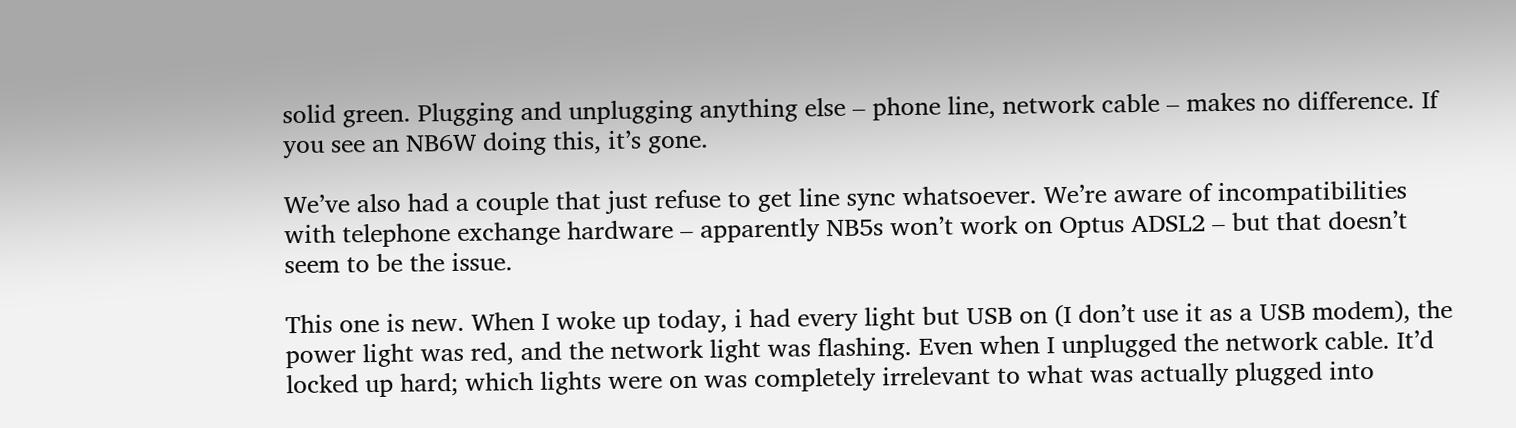solid green. Plugging and unplugging anything else – phone line, network cable – makes no difference. If you see an NB6W doing this, it’s gone.

We’ve also had a couple that just refuse to get line sync whatsoever. We’re aware of incompatibilities with telephone exchange hardware – apparently NB5s won’t work on Optus ADSL2 – but that doesn’t seem to be the issue.

This one is new. When I woke up today, i had every light but USB on (I don’t use it as a USB modem), the power light was red, and the network light was flashing. Even when I unplugged the network cable. It’d locked up hard; which lights were on was completely irrelevant to what was actually plugged into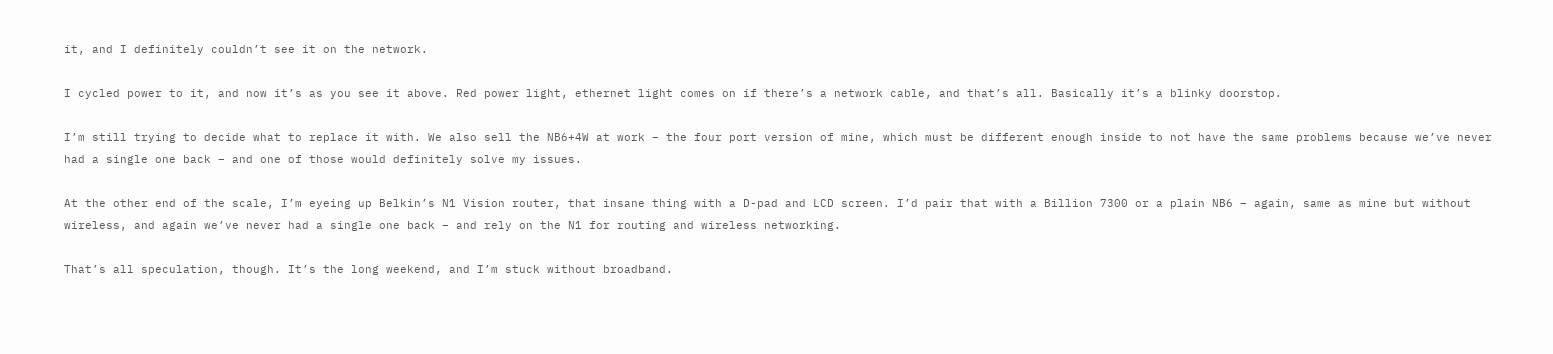it, and I definitely couldn’t see it on the network.

I cycled power to it, and now it’s as you see it above. Red power light, ethernet light comes on if there’s a network cable, and that’s all. Basically it’s a blinky doorstop.

I’m still trying to decide what to replace it with. We also sell the NB6+4W at work – the four port version of mine, which must be different enough inside to not have the same problems because we’ve never had a single one back – and one of those would definitely solve my issues.

At the other end of the scale, I’m eyeing up Belkin’s N1 Vision router, that insane thing with a D-pad and LCD screen. I’d pair that with a Billion 7300 or a plain NB6 – again, same as mine but without wireless, and again we’ve never had a single one back – and rely on the N1 for routing and wireless networking.

That’s all speculation, though. It’s the long weekend, and I’m stuck without broadband.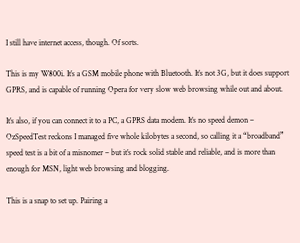I still have internet access, though. Of sorts.

This is my W800i. It’s a GSM mobile phone with Bluetooth. It’s not 3G, but it does support GPRS, and is capable of running Opera for very slow web browsing while out and about.

It’s also, if you can connect it to a PC, a GPRS data modem. It’s no speed demon – OzSpeedTest reckons I managed five whole kilobytes a second, so calling it a “broadband” speed test is a bit of a misnomer – but it’s rock solid stable and reliable, and is more than enough for MSN, light web browsing and blogging.

This is a snap to set up. Pairing a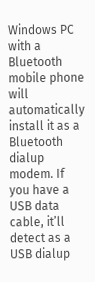Windows PC with a Bluetooth mobile phone will automatically install it as a Bluetooth dialup modem. If you have a USB data cable, it’ll detect as a USB dialup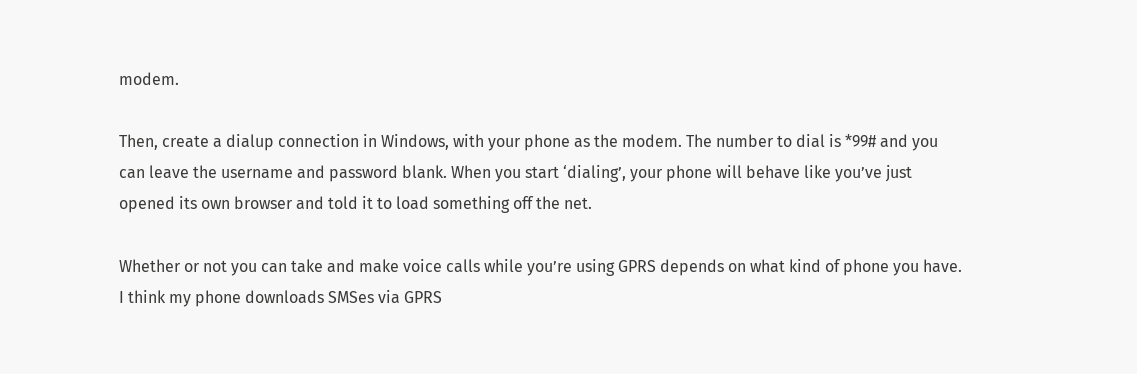modem.

Then, create a dialup connection in Windows, with your phone as the modem. The number to dial is *99# and you can leave the username and password blank. When you start ‘dialing’, your phone will behave like you’ve just opened its own browser and told it to load something off the net.

Whether or not you can take and make voice calls while you’re using GPRS depends on what kind of phone you have. I think my phone downloads SMSes via GPRS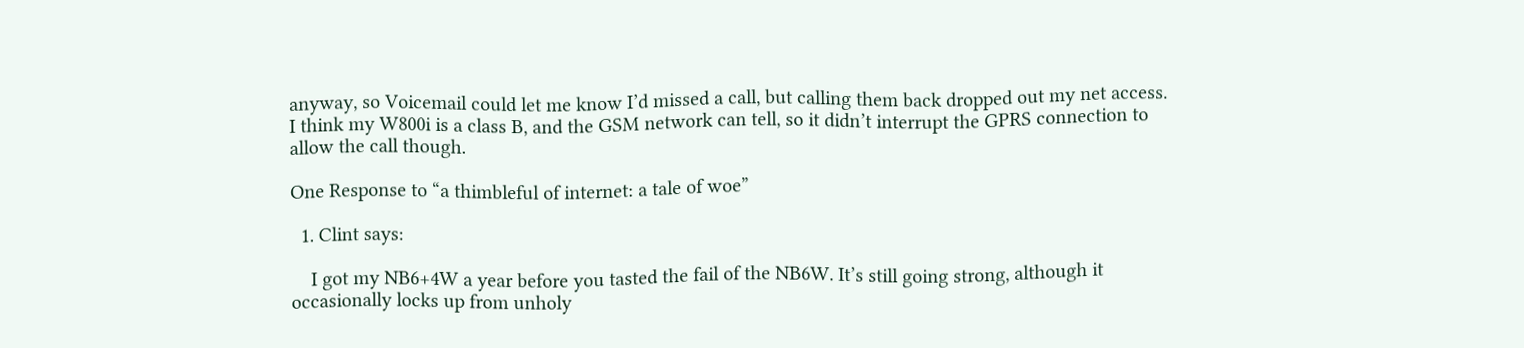anyway, so Voicemail could let me know I’d missed a call, but calling them back dropped out my net access. I think my W800i is a class B, and the GSM network can tell, so it didn’t interrupt the GPRS connection to allow the call though.

One Response to “a thimbleful of internet: a tale of woe”

  1. Clint says:

    I got my NB6+4W a year before you tasted the fail of the NB6W. It’s still going strong, although it occasionally locks up from unholy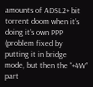amounts of ADSL2+ bit torrent doom when it’s doing it’s own PPP (problem fixed by putting it in bridge mode, but then the “+4W” part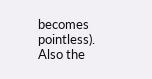becomes pointless). Also the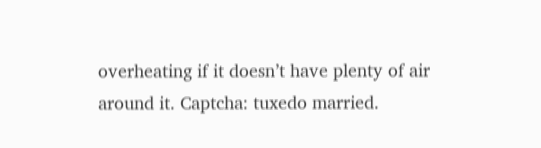overheating if it doesn’t have plenty of air around it. Captcha: tuxedo married.